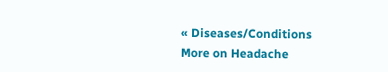« Diseases/Conditions
More on Headache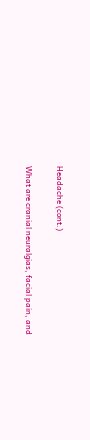Headache (cont.)

What are cranial neuralgias, facial pain, and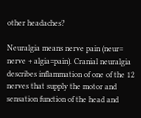other headaches?

Neuralgia means nerve pain (neur= nerve + algia=pain). Cranial neuralgia describes inflammation of one of the 12 nerves that supply the motor and sensation function of the head and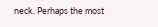neck. Perhaps the most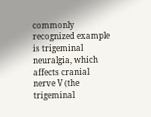commonly recognized example is trigeminal neuralgia, which affects cranial nerve V (the trigeminal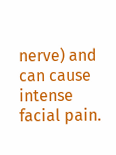nerve) and can cause intense facial pain.